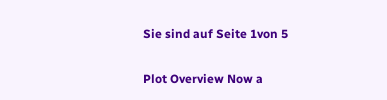Sie sind auf Seite 1von 5

Plot Overview Now a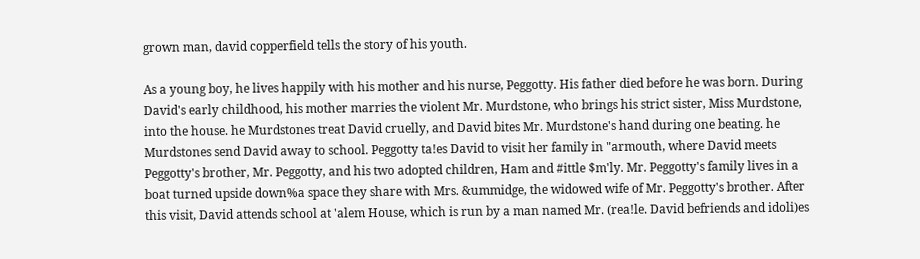grown man, david copperfield tells the story of his youth.

As a young boy, he lives happily with his mother and his nurse, Peggotty. His father died before he was born. During David's early childhood, his mother marries the violent Mr. Murdstone, who brings his strict sister, Miss Murdstone, into the house. he Murdstones treat David cruelly, and David bites Mr. Murdstone's hand during one beating. he Murdstones send David away to school. Peggotty ta!es David to visit her family in "armouth, where David meets Peggotty's brother, Mr. Peggotty, and his two adopted children, Ham and #ittle $m'ly. Mr. Peggotty's family lives in a boat turned upside down%a space they share with Mrs. &ummidge, the widowed wife of Mr. Peggotty's brother. After this visit, David attends school at 'alem House, which is run by a man named Mr. (rea!le. David befriends and idoli)es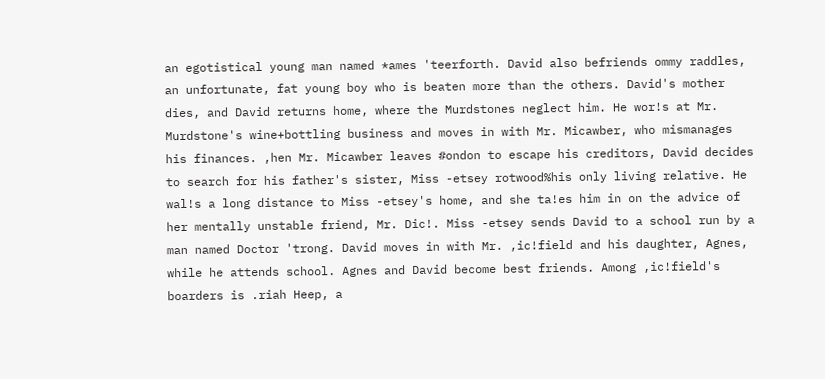an egotistical young man named *ames 'teerforth. David also befriends ommy raddles, an unfortunate, fat young boy who is beaten more than the others. David's mother dies, and David returns home, where the Murdstones neglect him. He wor!s at Mr. Murdstone's wine+bottling business and moves in with Mr. Micawber, who mismanages his finances. ,hen Mr. Micawber leaves #ondon to escape his creditors, David decides to search for his father's sister, Miss -etsey rotwood%his only living relative. He wal!s a long distance to Miss -etsey's home, and she ta!es him in on the advice of her mentally unstable friend, Mr. Dic!. Miss -etsey sends David to a school run by a man named Doctor 'trong. David moves in with Mr. ,ic!field and his daughter, Agnes, while he attends school. Agnes and David become best friends. Among ,ic!field's boarders is .riah Heep, a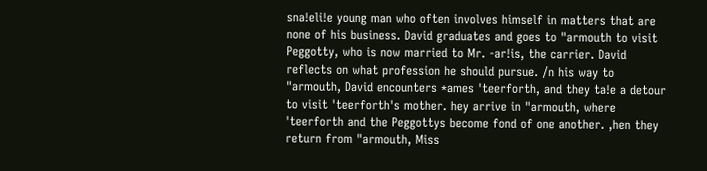sna!eli!e young man who often involves himself in matters that are none of his business. David graduates and goes to "armouth to visit Peggotty, who is now married to Mr. -ar!is, the carrier. David reflects on what profession he should pursue. /n his way to "armouth, David encounters *ames 'teerforth, and they ta!e a detour to visit 'teerforth's mother. hey arrive in "armouth, where 'teerforth and the Peggottys become fond of one another. ,hen they return from "armouth, Miss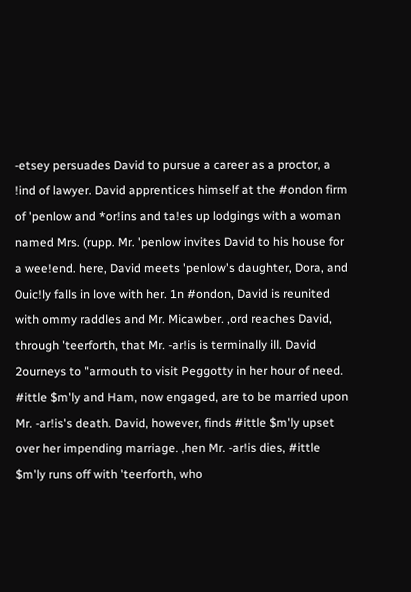-etsey persuades David to pursue a career as a proctor, a !ind of lawyer. David apprentices himself at the #ondon firm of 'penlow and *or!ins and ta!es up lodgings with a woman named Mrs. (rupp. Mr. 'penlow invites David to his house for a wee!end. here, David meets 'penlow's daughter, Dora, and 0uic!ly falls in love with her. 1n #ondon, David is reunited with ommy raddles and Mr. Micawber. ,ord reaches David, through 'teerforth, that Mr. -ar!is is terminally ill. David 2ourneys to "armouth to visit Peggotty in her hour of need. #ittle $m'ly and Ham, now engaged, are to be married upon Mr. -ar!is's death. David, however, finds #ittle $m'ly upset over her impending marriage. ,hen Mr. -ar!is dies, #ittle $m'ly runs off with 'teerforth, who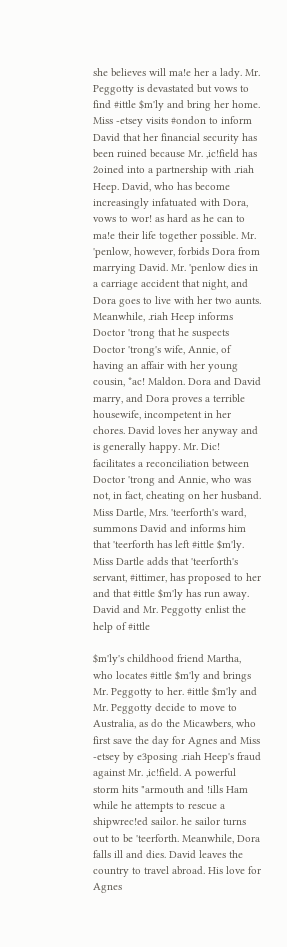she believes will ma!e her a lady. Mr. Peggotty is devastated but vows to find #ittle $m'ly and bring her home. Miss -etsey visits #ondon to inform David that her financial security has been ruined because Mr. ,ic!field has 2oined into a partnership with .riah Heep. David, who has become increasingly infatuated with Dora, vows to wor! as hard as he can to ma!e their life together possible. Mr. 'penlow, however, forbids Dora from marrying David. Mr. 'penlow dies in a carriage accident that night, and Dora goes to live with her two aunts. Meanwhile, .riah Heep informs Doctor 'trong that he suspects Doctor 'trong's wife, Annie, of having an affair with her young cousin, *ac! Maldon. Dora and David marry, and Dora proves a terrible housewife, incompetent in her chores. David loves her anyway and is generally happy. Mr. Dic! facilitates a reconciliation between Doctor 'trong and Annie, who was not, in fact, cheating on her husband. Miss Dartle, Mrs. 'teerforth's ward, summons David and informs him that 'teerforth has left #ittle $m'ly. Miss Dartle adds that 'teerforth's servant, #ittimer, has proposed to her and that #ittle $m'ly has run away. David and Mr. Peggotty enlist the help of #ittle

$m'ly's childhood friend Martha, who locates #ittle $m'ly and brings Mr. Peggotty to her. #ittle $m'ly and Mr. Peggotty decide to move to Australia, as do the Micawbers, who first save the day for Agnes and Miss -etsey by e3posing .riah Heep's fraud against Mr. ,ic!field. A powerful storm hits "armouth and !ills Ham while he attempts to rescue a shipwrec!ed sailor. he sailor turns out to be 'teerforth. Meanwhile, Dora falls ill and dies. David leaves the country to travel abroad. His love for Agnes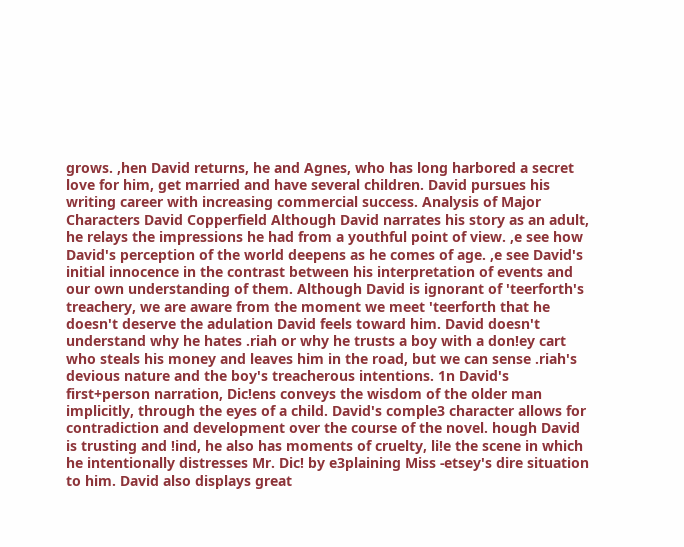grows. ,hen David returns, he and Agnes, who has long harbored a secret love for him, get married and have several children. David pursues his writing career with increasing commercial success. Analysis of Major Characters David Copperfield Although David narrates his story as an adult, he relays the impressions he had from a youthful point of view. ,e see how David's perception of the world deepens as he comes of age. ,e see David's initial innocence in the contrast between his interpretation of events and our own understanding of them. Although David is ignorant of 'teerforth's treachery, we are aware from the moment we meet 'teerforth that he doesn't deserve the adulation David feels toward him. David doesn't understand why he hates .riah or why he trusts a boy with a don!ey cart who steals his money and leaves him in the road, but we can sense .riah's devious nature and the boy's treacherous intentions. 1n David's first+person narration, Dic!ens conveys the wisdom of the older man implicitly, through the eyes of a child. David's comple3 character allows for contradiction and development over the course of the novel. hough David is trusting and !ind, he also has moments of cruelty, li!e the scene in which he intentionally distresses Mr. Dic! by e3plaining Miss -etsey's dire situation to him. David also displays great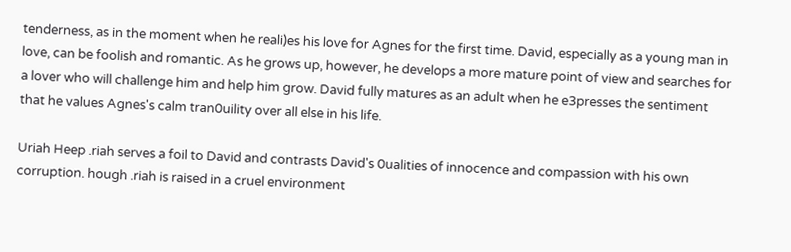tenderness, as in the moment when he reali)es his love for Agnes for the first time. David, especially as a young man in love, can be foolish and romantic. As he grows up, however, he develops a more mature point of view and searches for a lover who will challenge him and help him grow. David fully matures as an adult when he e3presses the sentiment that he values Agnes's calm tran0uility over all else in his life.

Uriah Heep .riah serves a foil to David and contrasts David's 0ualities of innocence and compassion with his own corruption. hough .riah is raised in a cruel environment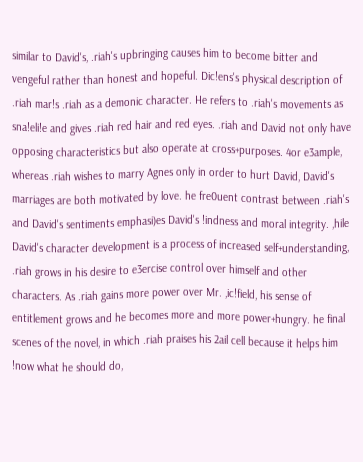similar to David's, .riah's upbringing causes him to become bitter and vengeful rather than honest and hopeful. Dic!ens's physical description of .riah mar!s .riah as a demonic character. He refers to .riah's movements as sna!eli!e and gives .riah red hair and red eyes. .riah and David not only have opposing characteristics but also operate at cross+purposes. 4or e3ample, whereas .riah wishes to marry Agnes only in order to hurt David, David's marriages are both motivated by love. he fre0uent contrast between .riah's and David's sentiments emphasi)es David's !indness and moral integrity. ,hile David's character development is a process of increased self+understanding, .riah grows in his desire to e3ercise control over himself and other characters. As .riah gains more power over Mr. ,ic!field, his sense of entitlement grows and he becomes more and more power+hungry. he final scenes of the novel, in which .riah praises his 2ail cell because it helps him !now what he should do,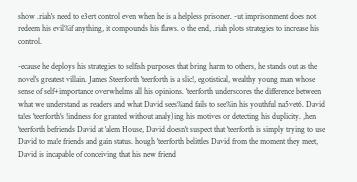show .riah's need to e3ert control even when he is a helpless prisoner. -ut imprisonment does not redeem his evil%if anything, it compounds his flaws. o the end, .riah plots strategies to increase his control.

-ecause he deploys his strategies to selfish purposes that bring harm to others, he stands out as the novel's greatest villain. James Steerforth 'teerforth is a slic!, egotistical, wealthy young man whose sense of self+importance overwhelms all his opinions. 'teerforth underscores the difference between what we understand as readers and what David sees%and fails to see%in his youthful na5vet6. David ta!es 'teerforth's !indness for granted without analy)ing his motives or detecting his duplicity. ,hen 'teerforth befriends David at 'alem House, David doesn't suspect that 'teerforth is simply trying to use David to ma!e friends and gain status. hough 'teerforth belittles David from the moment they meet, David is incapable of conceiving that his new friend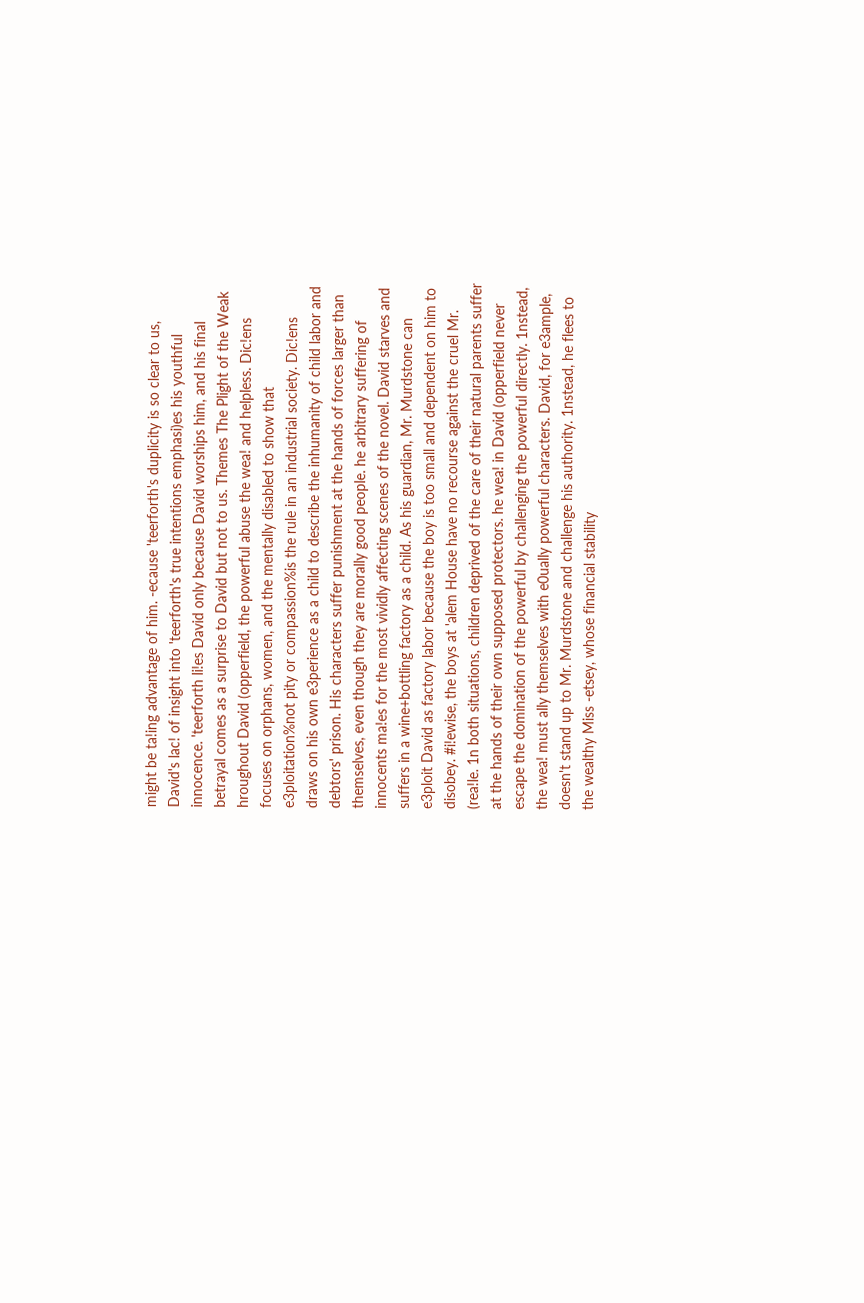might be ta!ing advantage of him. -ecause 'teerforth's duplicity is so clear to us, David's lac! of insight into 'teerforth's true intentions emphasi)es his youthful innocence. 'teerforth li!es David only because David worships him, and his final betrayal comes as a surprise to David but not to us. Themes The Plight of the Weak hroughout David (opperfield, the powerful abuse the wea! and helpless. Dic!ens focuses on orphans, women, and the mentally disabled to show that e3ploitation%not pity or compassion%is the rule in an industrial society. Dic!ens draws on his own e3perience as a child to describe the inhumanity of child labor and debtors' prison. His characters suffer punishment at the hands of forces larger than themselves, even though they are morally good people. he arbitrary suffering of innocents ma!es for the most vividly affecting scenes of the novel. David starves and suffers in a wine+bottling factory as a child. As his guardian, Mr. Murdstone can e3ploit David as factory labor because the boy is too small and dependent on him to disobey. #i!ewise, the boys at 'alem House have no recourse against the cruel Mr. (rea!le. 1n both situations, children deprived of the care of their natural parents suffer at the hands of their own supposed protectors. he wea! in David (opperfield never escape the domination of the powerful by challenging the powerful directly. 1nstead, the wea! must ally themselves with e0ually powerful characters. David, for e3ample, doesn't stand up to Mr. Murdstone and challenge his authority. 1nstead, he flees to the wealthy Miss -etsey, whose financial stability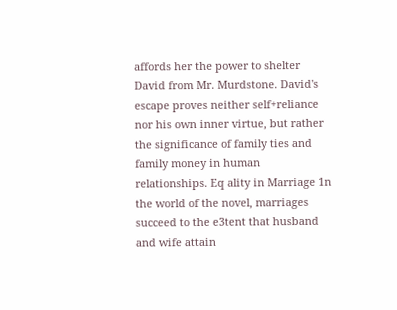affords her the power to shelter David from Mr. Murdstone. David's escape proves neither self+reliance nor his own inner virtue, but rather the significance of family ties and family money in human relationships. Eq ality in Marriage 1n the world of the novel, marriages succeed to the e3tent that husband and wife attain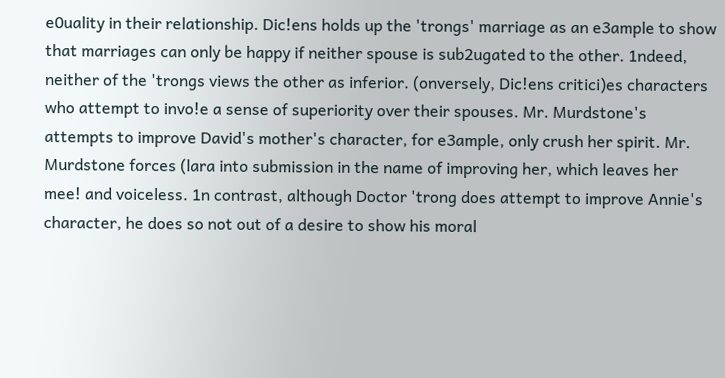e0uality in their relationship. Dic!ens holds up the 'trongs' marriage as an e3ample to show that marriages can only be happy if neither spouse is sub2ugated to the other. 1ndeed, neither of the 'trongs views the other as inferior. (onversely, Dic!ens critici)es characters who attempt to invo!e a sense of superiority over their spouses. Mr. Murdstone's attempts to improve David's mother's character, for e3ample, only crush her spirit. Mr. Murdstone forces (lara into submission in the name of improving her, which leaves her mee! and voiceless. 1n contrast, although Doctor 'trong does attempt to improve Annie's character, he does so not out of a desire to show his moral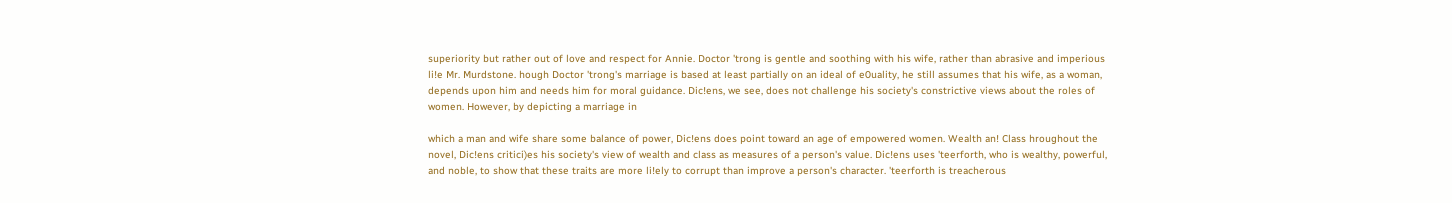superiority but rather out of love and respect for Annie. Doctor 'trong is gentle and soothing with his wife, rather than abrasive and imperious li!e Mr. Murdstone. hough Doctor 'trong's marriage is based at least partially on an ideal of e0uality, he still assumes that his wife, as a woman, depends upon him and needs him for moral guidance. Dic!ens, we see, does not challenge his society's constrictive views about the roles of women. However, by depicting a marriage in

which a man and wife share some balance of power, Dic!ens does point toward an age of empowered women. Wealth an! Class hroughout the novel, Dic!ens critici)es his society's view of wealth and class as measures of a person's value. Dic!ens uses 'teerforth, who is wealthy, powerful, and noble, to show that these traits are more li!ely to corrupt than improve a person's character. 'teerforth is treacherous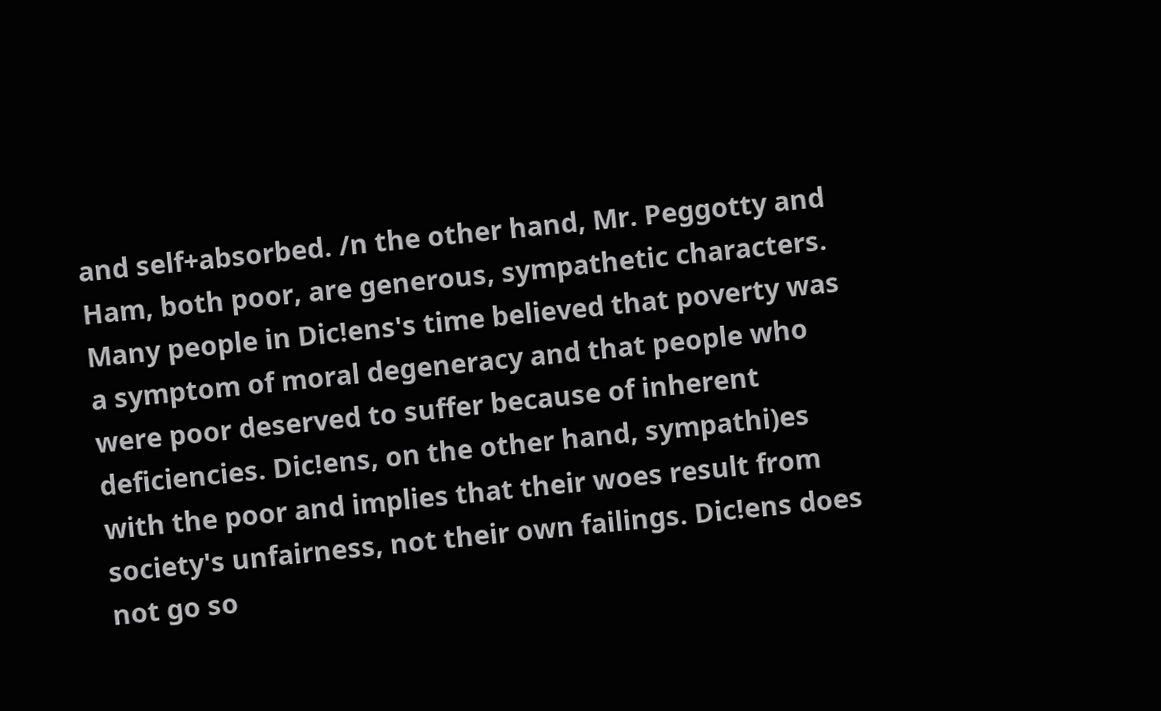and self+absorbed. /n the other hand, Mr. Peggotty and Ham, both poor, are generous, sympathetic characters. Many people in Dic!ens's time believed that poverty was a symptom of moral degeneracy and that people who were poor deserved to suffer because of inherent deficiencies. Dic!ens, on the other hand, sympathi)es with the poor and implies that their woes result from society's unfairness, not their own failings. Dic!ens does not go so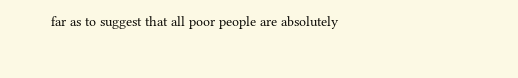far as to suggest that all poor people are absolutely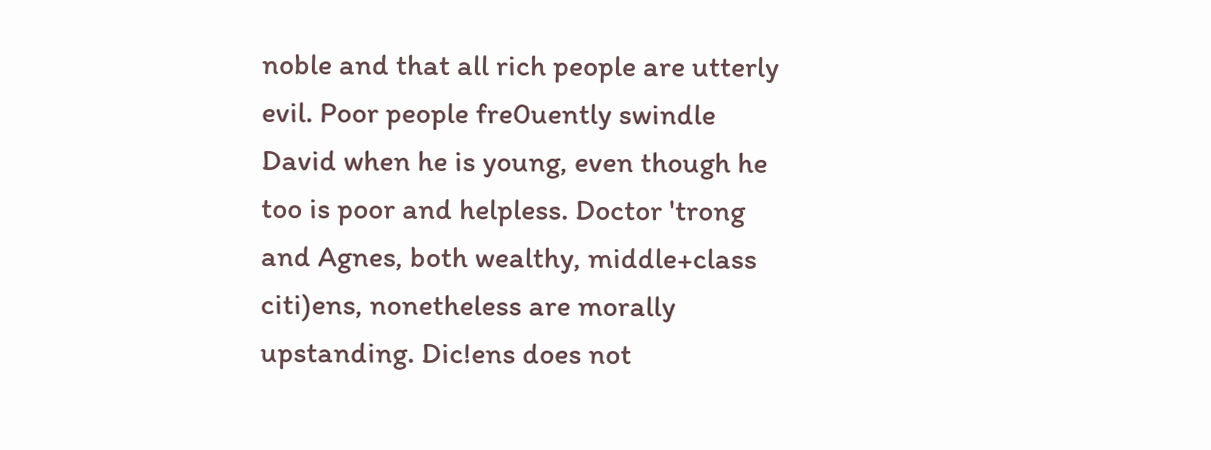noble and that all rich people are utterly evil. Poor people fre0uently swindle David when he is young, even though he too is poor and helpless. Doctor 'trong and Agnes, both wealthy, middle+class citi)ens, nonetheless are morally upstanding. Dic!ens does not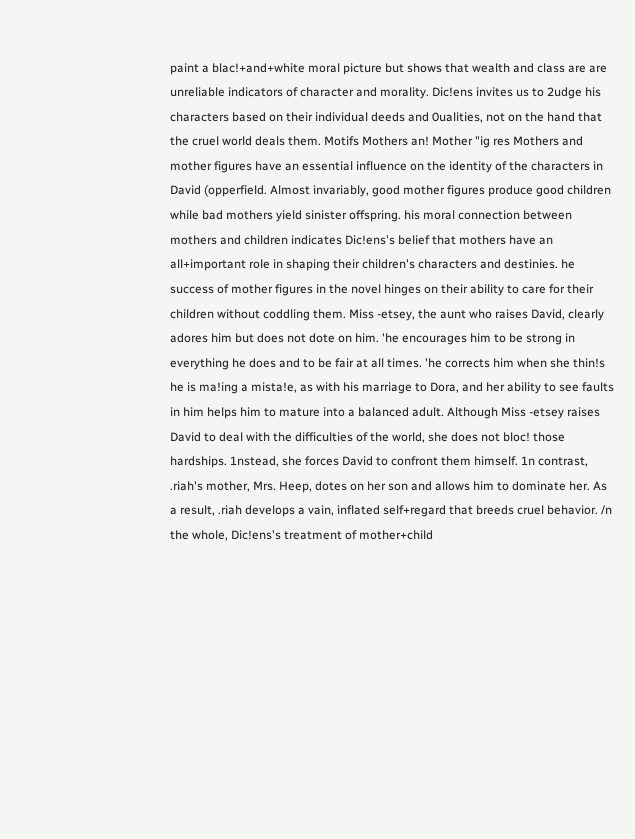paint a blac!+and+white moral picture but shows that wealth and class are are unreliable indicators of character and morality. Dic!ens invites us to 2udge his characters based on their individual deeds and 0ualities, not on the hand that the cruel world deals them. Motifs Mothers an! Mother "ig res Mothers and mother figures have an essential influence on the identity of the characters in David (opperfield. Almost invariably, good mother figures produce good children while bad mothers yield sinister offspring. his moral connection between mothers and children indicates Dic!ens's belief that mothers have an all+important role in shaping their children's characters and destinies. he success of mother figures in the novel hinges on their ability to care for their children without coddling them. Miss -etsey, the aunt who raises David, clearly adores him but does not dote on him. 'he encourages him to be strong in everything he does and to be fair at all times. 'he corrects him when she thin!s he is ma!ing a mista!e, as with his marriage to Dora, and her ability to see faults in him helps him to mature into a balanced adult. Although Miss -etsey raises David to deal with the difficulties of the world, she does not bloc! those hardships. 1nstead, she forces David to confront them himself. 1n contrast, .riah's mother, Mrs. Heep, dotes on her son and allows him to dominate her. As a result, .riah develops a vain, inflated self+regard that breeds cruel behavior. /n the whole, Dic!ens's treatment of mother+child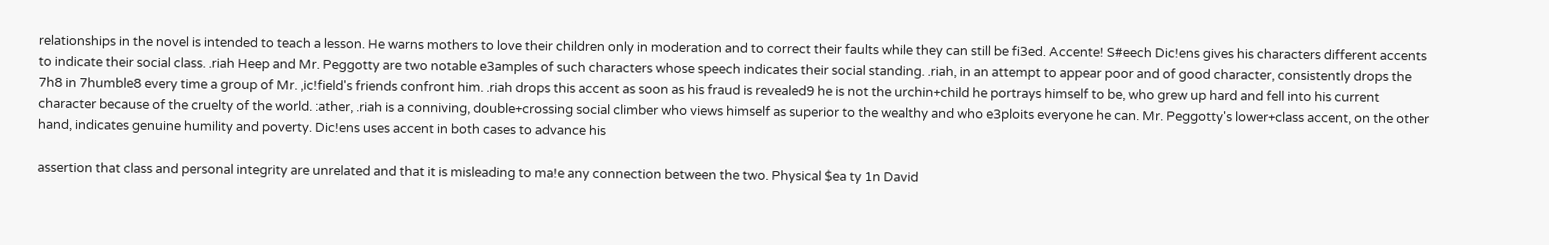relationships in the novel is intended to teach a lesson. He warns mothers to love their children only in moderation and to correct their faults while they can still be fi3ed. Accente! S#eech Dic!ens gives his characters different accents to indicate their social class. .riah Heep and Mr. Peggotty are two notable e3amples of such characters whose speech indicates their social standing. .riah, in an attempt to appear poor and of good character, consistently drops the 7h8 in 7humble8 every time a group of Mr. ,ic!field's friends confront him. .riah drops this accent as soon as his fraud is revealed9 he is not the urchin+child he portrays himself to be, who grew up hard and fell into his current character because of the cruelty of the world. :ather, .riah is a conniving, double+crossing social climber who views himself as superior to the wealthy and who e3ploits everyone he can. Mr. Peggotty's lower+class accent, on the other hand, indicates genuine humility and poverty. Dic!ens uses accent in both cases to advance his

assertion that class and personal integrity are unrelated and that it is misleading to ma!e any connection between the two. Physical $ea ty 1n David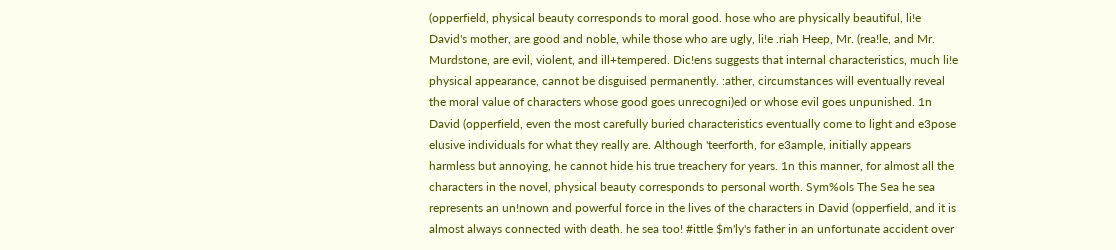(opperfield, physical beauty corresponds to moral good. hose who are physically beautiful, li!e David's mother, are good and noble, while those who are ugly, li!e .riah Heep, Mr. (rea!le, and Mr. Murdstone, are evil, violent, and ill+tempered. Dic!ens suggests that internal characteristics, much li!e physical appearance, cannot be disguised permanently. :ather, circumstances will eventually reveal the moral value of characters whose good goes unrecogni)ed or whose evil goes unpunished. 1n David (opperfield, even the most carefully buried characteristics eventually come to light and e3pose elusive individuals for what they really are. Although 'teerforth, for e3ample, initially appears harmless but annoying, he cannot hide his true treachery for years. 1n this manner, for almost all the characters in the novel, physical beauty corresponds to personal worth. Sym%ols The Sea he sea represents an un!nown and powerful force in the lives of the characters in David (opperfield, and it is almost always connected with death. he sea too! #ittle $m'ly's father in an unfortunate accident over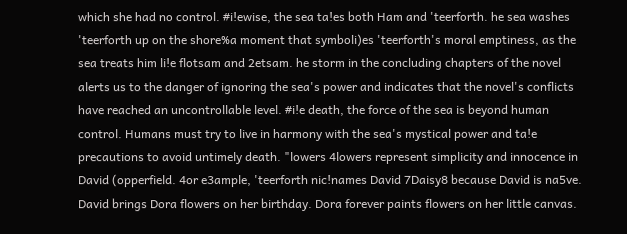which she had no control. #i!ewise, the sea ta!es both Ham and 'teerforth. he sea washes 'teerforth up on the shore%a moment that symboli)es 'teerforth's moral emptiness, as the sea treats him li!e flotsam and 2etsam. he storm in the concluding chapters of the novel alerts us to the danger of ignoring the sea's power and indicates that the novel's conflicts have reached an uncontrollable level. #i!e death, the force of the sea is beyond human control. Humans must try to live in harmony with the sea's mystical power and ta!e precautions to avoid untimely death. "lowers 4lowers represent simplicity and innocence in David (opperfield. 4or e3ample, 'teerforth nic!names David 7Daisy8 because David is na5ve. David brings Dora flowers on her birthday. Dora forever paints flowers on her little canvas.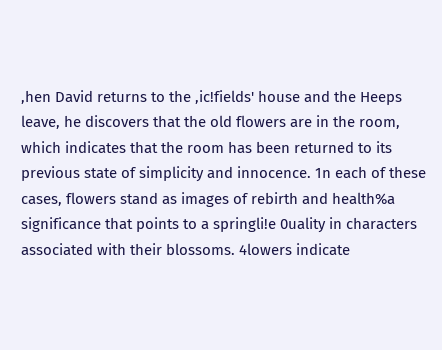,hen David returns to the ,ic!fields' house and the Heeps leave, he discovers that the old flowers are in the room, which indicates that the room has been returned to its previous state of simplicity and innocence. 1n each of these cases, flowers stand as images of rebirth and health%a significance that points to a springli!e 0uality in characters associated with their blossoms. 4lowers indicate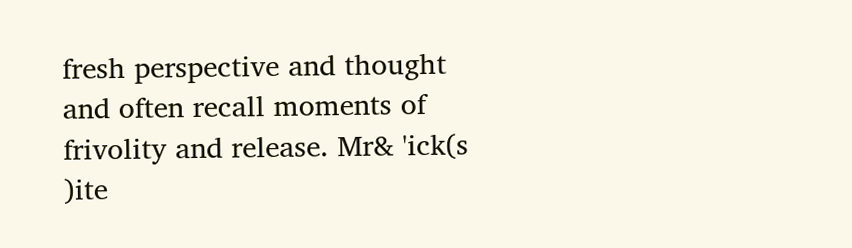fresh perspective and thought and often recall moments of frivolity and release. Mr& 'ick(s )ite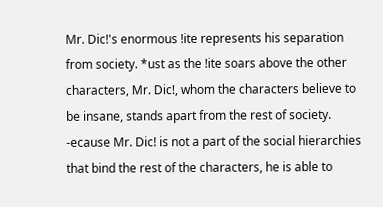Mr. Dic!'s enormous !ite represents his separation from society. *ust as the !ite soars above the other characters, Mr. Dic!, whom the characters believe to be insane, stands apart from the rest of society. -ecause Mr. Dic! is not a part of the social hierarchies that bind the rest of the characters, he is able to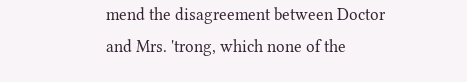mend the disagreement between Doctor and Mrs. 'trong, which none of the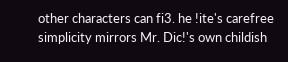other characters can fi3. he !ite's carefree simplicity mirrors Mr. Dic!'s own childish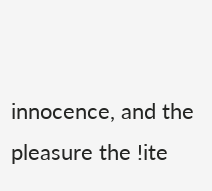innocence, and the pleasure the !ite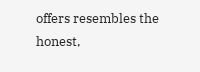offers resembles the honest,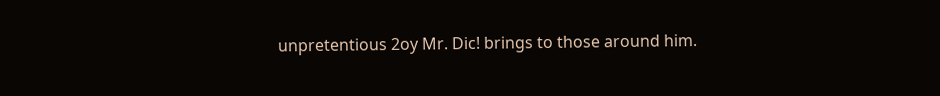unpretentious 2oy Mr. Dic! brings to those around him.